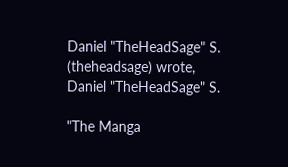Daniel "TheHeadSage" S. (theheadsage) wrote,
Daniel "TheHeadSage" S.

"The Manga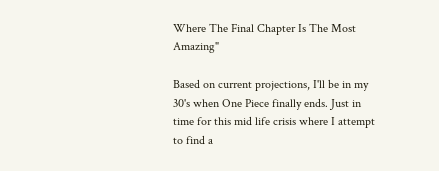Where The Final Chapter Is The Most Amazing"

Based on current projections, I'll be in my 30's when One Piece finally ends. Just in time for this mid life crisis where I attempt to find a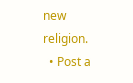new religion.
  • Post a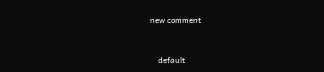new comment


    default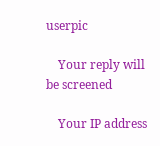userpic

    Your reply will be screened

    Your IP address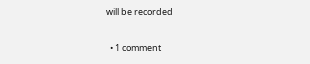will be recorded

  • 1 comment